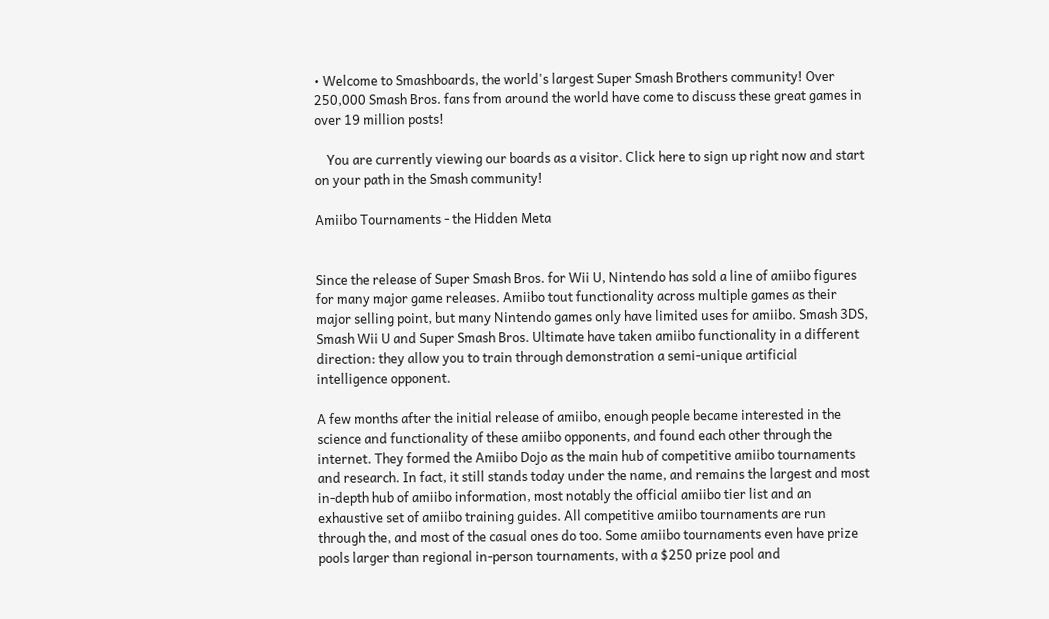• Welcome to Smashboards, the world's largest Super Smash Brothers community! Over 250,000 Smash Bros. fans from around the world have come to discuss these great games in over 19 million posts!

    You are currently viewing our boards as a visitor. Click here to sign up right now and start on your path in the Smash community!

Amiibo Tournaments - the Hidden Meta


Since the release of Super Smash Bros. for Wii U, Nintendo has sold a line of amiibo figures for many major game releases. Amiibo tout functionality across multiple games as their major selling point, but many Nintendo games only have limited uses for amiibo. Smash 3DS, Smash Wii U and Super Smash Bros. Ultimate have taken amiibo functionality in a different direction: they allow you to train through demonstration a semi-unique artificial intelligence opponent.

A few months after the initial release of amiibo, enough people became interested in the science and functionality of these amiibo opponents, and found each other through the internet. They formed the Amiibo Dojo as the main hub of competitive amiibo tournaments and research. In fact, it still stands today under the name, and remains the largest and most in-depth hub of amiibo information, most notably the official amiibo tier list and an exhaustive set of amiibo training guides. All competitive amiibo tournaments are run through the, and most of the casual ones do too. Some amiibo tournaments even have prize pools larger than regional in-person tournaments, with a $250 prize pool and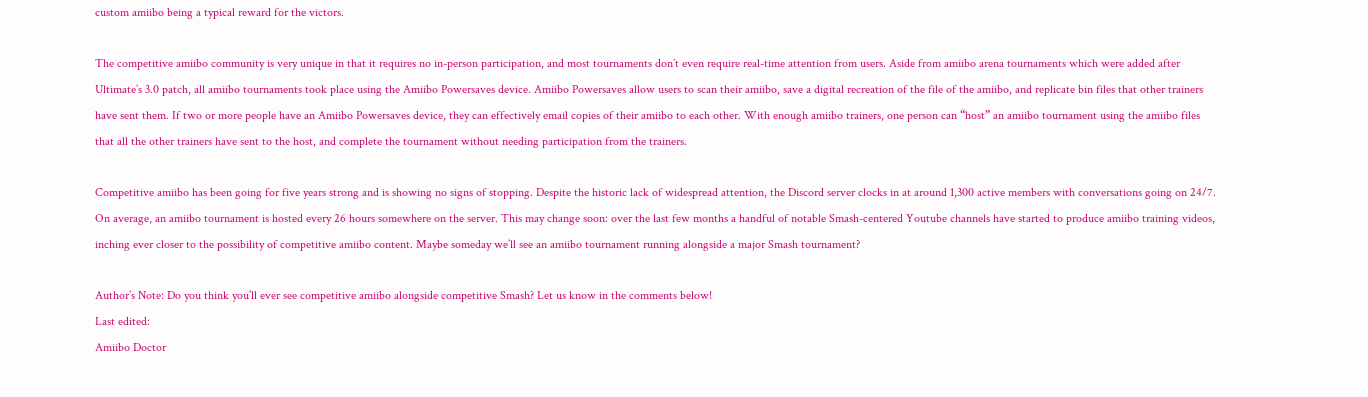custom amiibo being a typical reward for the victors.

The competitive amiibo community is very unique in that it requires no in-person participation, and most tournaments don’t even require real-time attention from users. Aside from amiibo arena tournaments which were added after Ultimate’s 3.0 patch, all amiibo tournaments took place using the Amiibo Powersaves device. Amiibo Powersaves allow users to scan their amiibo, save a digital recreation of the file of the amiibo, and replicate bin files that other trainers have sent them. If two or more people have an Amiibo Powersaves device, they can effectively email copies of their amiibo to each other. With enough amiibo trainers, one person can “host” an amiibo tournament using the amiibo files that all the other trainers have sent to the host, and complete the tournament without needing participation from the trainers.

Competitive amiibo has been going for five years strong and is showing no signs of stopping. Despite the historic lack of widespread attention, the Discord server clocks in at around 1,300 active members with conversations going on 24/7. On average, an amiibo tournament is hosted every 26 hours somewhere on the server. This may change soon: over the last few months a handful of notable Smash-centered Youtube channels have started to produce amiibo training videos, inching ever closer to the possibility of competitive amiibo content. Maybe someday we’ll see an amiibo tournament running alongside a major Smash tournament?

Author’s Note: Do you think you’ll ever see competitive amiibo alongside competitive Smash? Let us know in the comments below!
Last edited:
Amiibo Doctor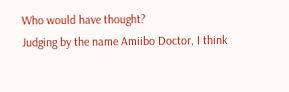Who would have thought?
Judging by the name Amiibo Doctor, I think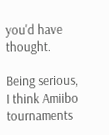you'd have thought.

Being serious, I think Amiibo tournaments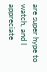are super hype to watch, and I appreciate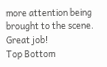more attention being brought to the scene. Great job!
Top Bottom